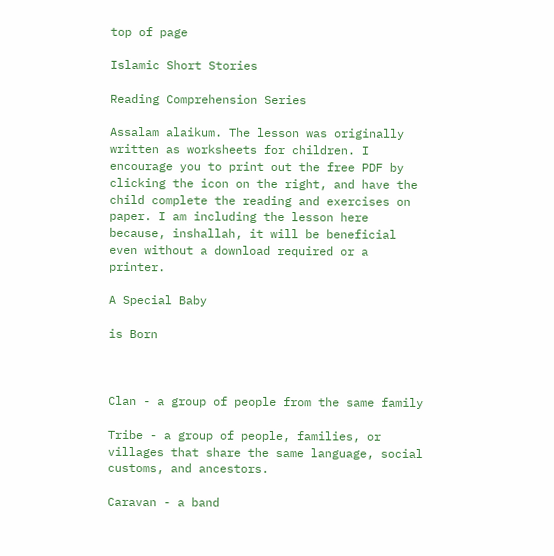top of page

Islamic Short Stories

Reading Comprehension Series

Assalam alaikum. The lesson was originally written as worksheets for children. I encourage you to print out the free PDF by clicking the icon on the right, and have the child complete the reading and exercises on paper. I am including the lesson here because, inshallah, it will be beneficial even without a download required or a printer.

A Special Baby

is Born



Clan - a group of people from the same family

Tribe - a group of people, families, or villages that share the same language, social customs, and ancestors.

Caravan - a band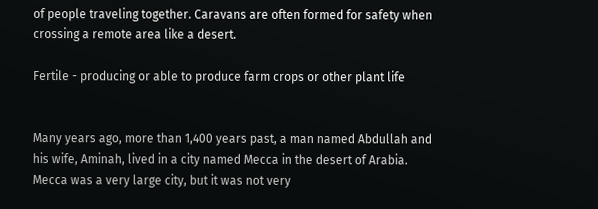of people traveling together. Caravans are often formed for safety when crossing a remote area like a desert.

Fertile - producing or able to produce farm crops or other plant life


Many years ago, more than 1,400 years past, a man named Abdullah and his wife, Aminah, lived in a city named Mecca in the desert of Arabia. Mecca was a very large city, but it was not very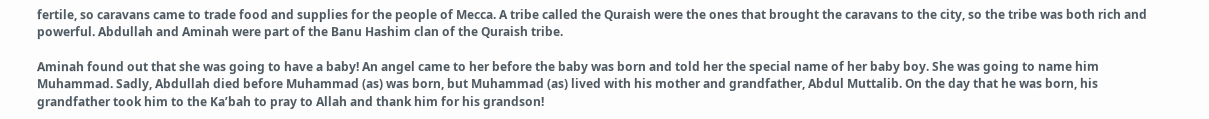fertile, so caravans came to trade food and supplies for the people of Mecca. A tribe called the Quraish were the ones that brought the caravans to the city, so the tribe was both rich and powerful. Abdullah and Aminah were part of the Banu Hashim clan of the Quraish tribe.

Aminah found out that she was going to have a baby! An angel came to her before the baby was born and told her the special name of her baby boy. She was going to name him Muhammad. Sadly, Abdullah died before Muhammad (as) was born, but Muhammad (as) lived with his mother and grandfather, Abdul Muttalib. On the day that he was born, his grandfather took him to the Ka’bah to pray to Allah and thank him for his grandson!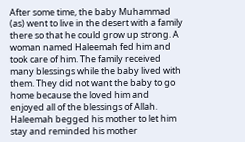After some time, the baby Muhammad (as) went to live in the desert with a family there so that he could grow up strong. A woman named Haleemah fed him and took care of him. The family received many blessings while the baby lived with them. They did not want the baby to go home because the loved him and enjoyed all of the blessings of Allah. Haleemah begged his mother to let him stay and reminded his mother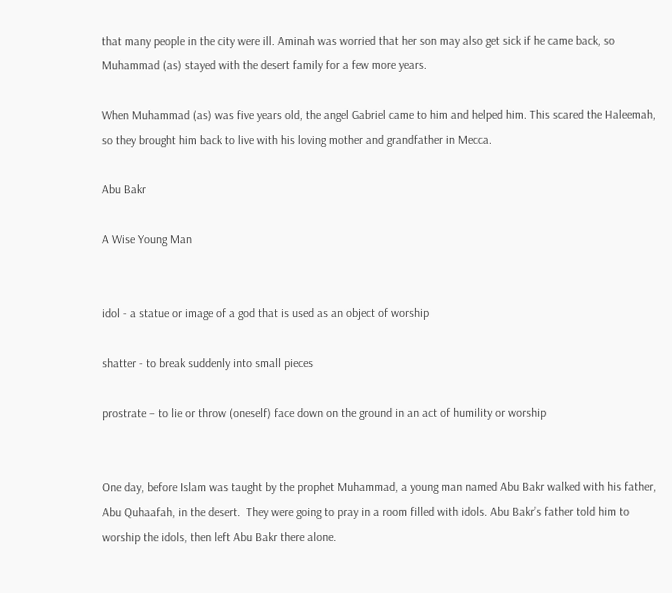that many people in the city were ill. Aminah was worried that her son may also get sick if he came back, so Muhammad (as) stayed with the desert family for a few more years.

When Muhammad (as) was five years old, the angel Gabriel came to him and helped him. This scared the Haleemah, so they brought him back to live with his loving mother and grandfather in Mecca.

Abu Bakr

A Wise Young Man


idol - a statue or image of a god that is used as an object of worship

shatter - to break suddenly into small pieces

prostrate – to lie or throw (oneself) face down on the ground in an act of humility or worship


One day, before Islam was taught by the prophet Muhammad, a young man named Abu Bakr walked with his father, Abu Quhaafah, in the desert.  They were going to pray in a room filled with idols. Abu Bakr’s father told him to worship the idols, then left Abu Bakr there alone.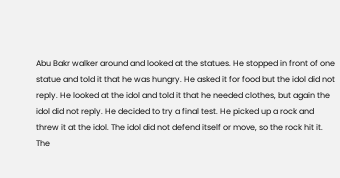Abu Bakr walker around and looked at the statues. He stopped in front of one statue and told it that he was hungry. He asked it for food but the idol did not reply. He looked at the idol and told it that he needed clothes, but again the idol did not reply. He decided to try a final test. He picked up a rock and threw it at the idol. The idol did not defend itself or move, so the rock hit it. The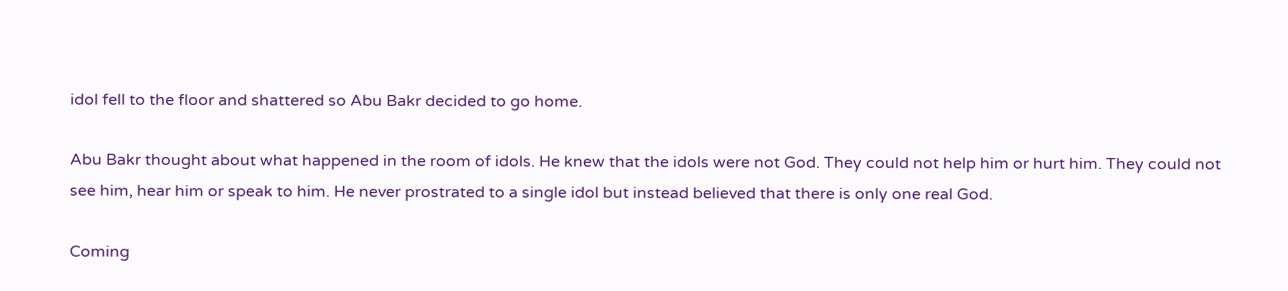idol fell to the floor and shattered so Abu Bakr decided to go home.

Abu Bakr thought about what happened in the room of idols. He knew that the idols were not God. They could not help him or hurt him. They could not see him, hear him or speak to him. He never prostrated to a single idol but instead believed that there is only one real God.

Coming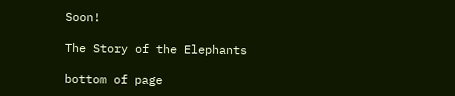Soon!

The Story of the Elephants

bottom of page